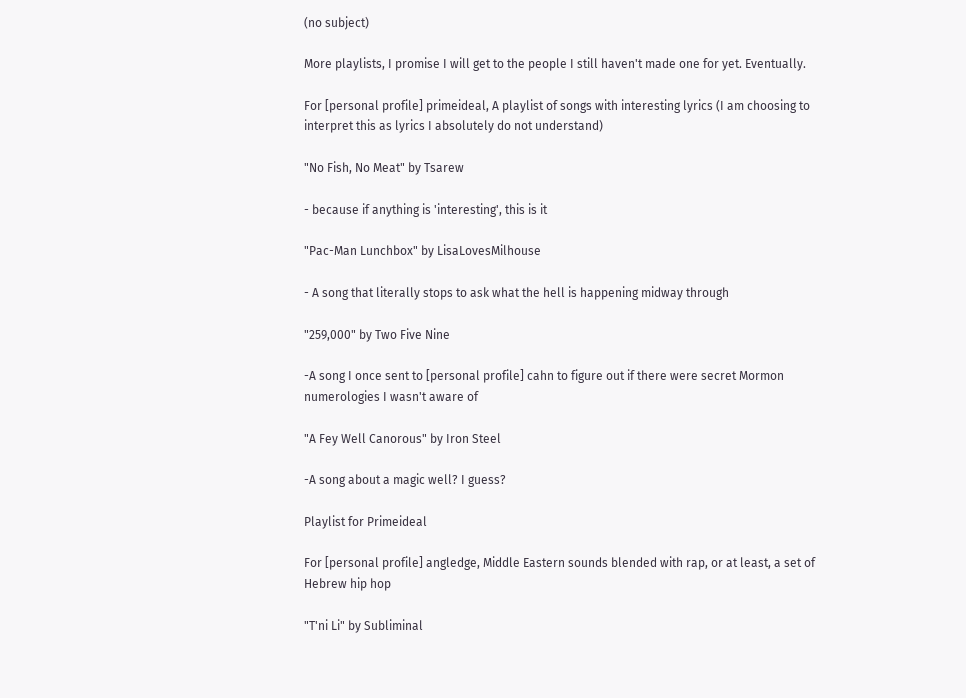(no subject)

More playlists, I promise I will get to the people I still haven't made one for yet. Eventually.

For [personal profile] primeideal, A playlist of songs with interesting lyrics (I am choosing to interpret this as lyrics I absolutely do not understand)

"No Fish, No Meat" by Tsarew

- because if anything is 'interesting', this is it

"Pac-Man Lunchbox" by LisaLovesMilhouse

- A song that literally stops to ask what the hell is happening midway through

"259,000" by Two Five Nine

-A song I once sent to [personal profile] cahn to figure out if there were secret Mormon numerologies I wasn't aware of

"A Fey Well Canorous" by Iron Steel

-A song about a magic well? I guess?

Playlist for Primeideal

For [personal profile] angledge, Middle Eastern sounds blended with rap, or at least, a set of Hebrew hip hop

"T'ni Li" by Subliminal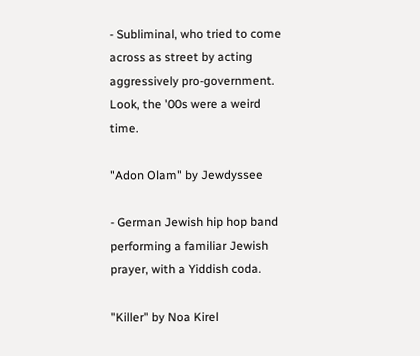- Subliminal, who tried to come across as street by acting aggressively pro-government. Look, the '00s were a weird time.

"Adon Olam" by Jewdyssee

- German Jewish hip hop band performing a familiar Jewish prayer, with a Yiddish coda.

"Killer" by Noa Kirel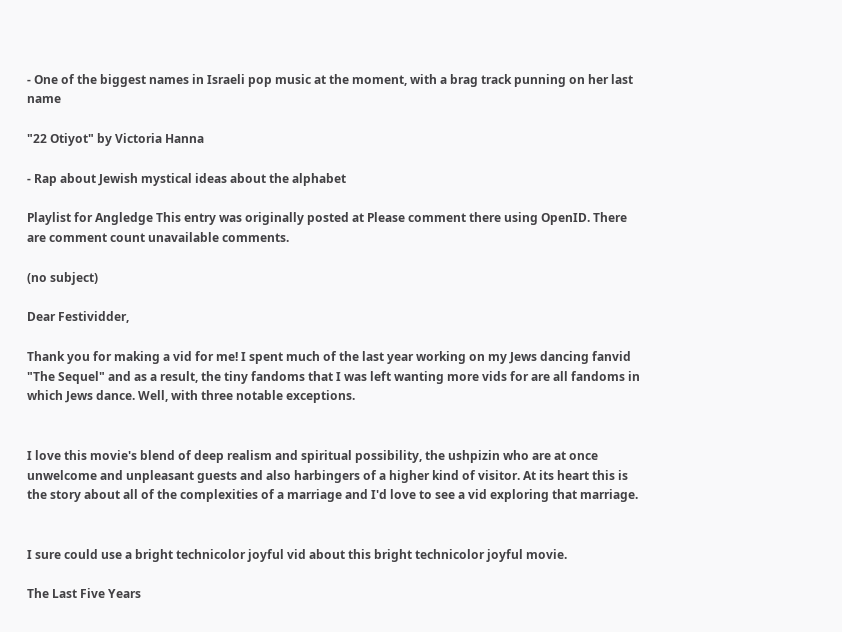- One of the biggest names in Israeli pop music at the moment, with a brag track punning on her last name

"22 Otiyot" by Victoria Hanna

- Rap about Jewish mystical ideas about the alphabet

Playlist for Angledge This entry was originally posted at Please comment there using OpenID. There are comment count unavailable comments.

(no subject)

Dear Festividder,

Thank you for making a vid for me! I spent much of the last year working on my Jews dancing fanvid "The Sequel" and as a result, the tiny fandoms that I was left wanting more vids for are all fandoms in which Jews dance. Well, with three notable exceptions.


I love this movie's blend of deep realism and spiritual possibility, the ushpizin who are at once unwelcome and unpleasant guests and also harbingers of a higher kind of visitor. At its heart this is the story about all of the complexities of a marriage and I'd love to see a vid exploring that marriage.


I sure could use a bright technicolor joyful vid about this bright technicolor joyful movie.

The Last Five Years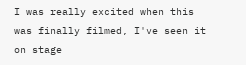I was really excited when this was finally filmed, I've seen it on stage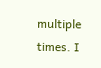multiple times. I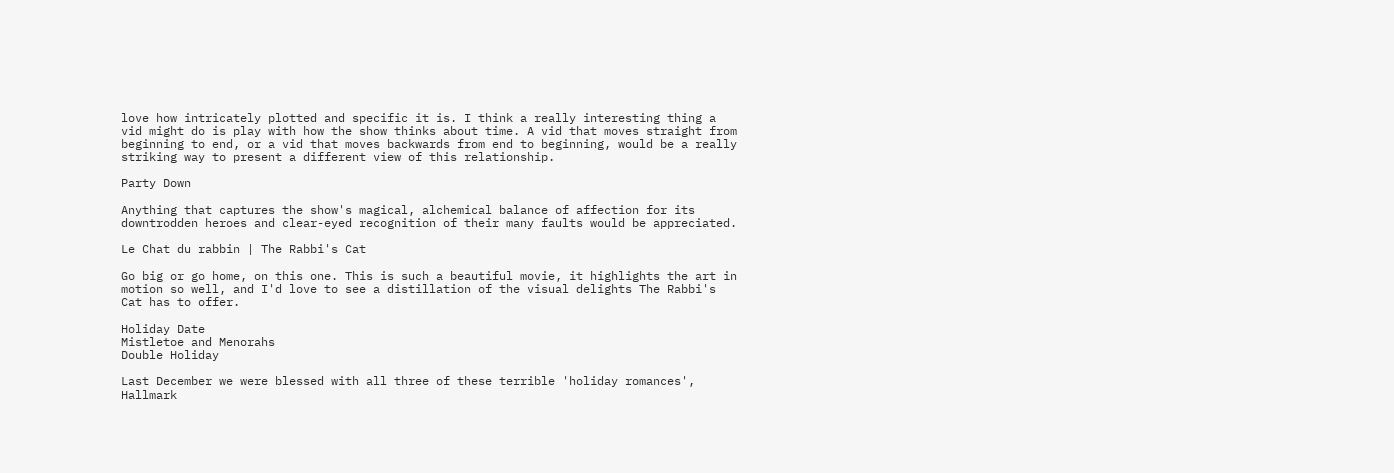love how intricately plotted and specific it is. I think a really interesting thing a vid might do is play with how the show thinks about time. A vid that moves straight from beginning to end, or a vid that moves backwards from end to beginning, would be a really striking way to present a different view of this relationship.

Party Down

Anything that captures the show's magical, alchemical balance of affection for its downtrodden heroes and clear-eyed recognition of their many faults would be appreciated.

Le Chat du rabbin | The Rabbi's Cat

Go big or go home, on this one. This is such a beautiful movie, it highlights the art in motion so well, and I'd love to see a distillation of the visual delights The Rabbi's Cat has to offer.

Holiday Date
Mistletoe and Menorahs
Double Holiday

Last December we were blessed with all three of these terrible 'holiday romances', Hallmark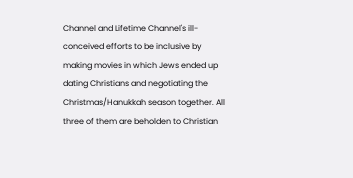Channel and Lifetime Channel's ill-conceived efforts to be inclusive by making movies in which Jews ended up dating Christians and negotiating the Christmas/Hanukkah season together. All three of them are beholden to Christian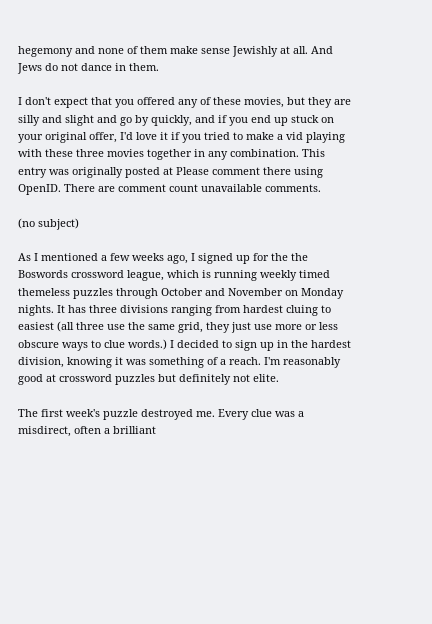hegemony and none of them make sense Jewishly at all. And Jews do not dance in them.

I don't expect that you offered any of these movies, but they are silly and slight and go by quickly, and if you end up stuck on your original offer, I'd love it if you tried to make a vid playing with these three movies together in any combination. This entry was originally posted at Please comment there using OpenID. There are comment count unavailable comments.

(no subject)

As I mentioned a few weeks ago, I signed up for the the Boswords crossword league, which is running weekly timed themeless puzzles through October and November on Monday nights. It has three divisions ranging from hardest cluing to easiest (all three use the same grid, they just use more or less obscure ways to clue words.) I decided to sign up in the hardest division, knowing it was something of a reach. I'm reasonably good at crossword puzzles but definitely not elite.

The first week's puzzle destroyed me. Every clue was a misdirect, often a brilliant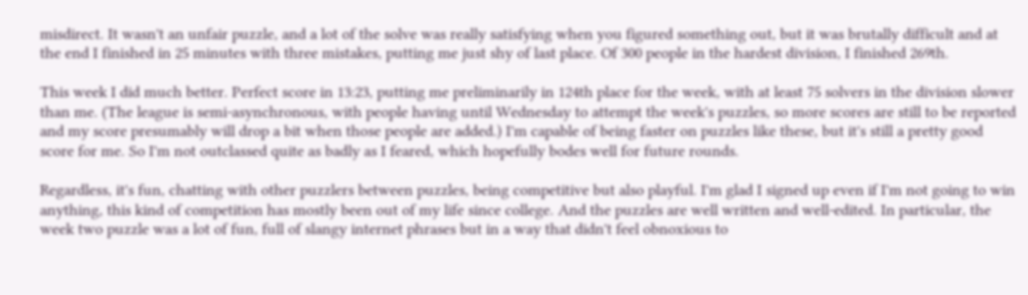misdirect. It wasn't an unfair puzzle, and a lot of the solve was really satisfying when you figured something out, but it was brutally difficult and at the end I finished in 25 minutes with three mistakes, putting me just shy of last place. Of 300 people in the hardest division, I finished 269th.

This week I did much better. Perfect score in 13:23, putting me preliminarily in 124th place for the week, with at least 75 solvers in the division slower than me. (The league is semi-asynchronous, with people having until Wednesday to attempt the week's puzzles, so more scores are still to be reported and my score presumably will drop a bit when those people are added.) I'm capable of being faster on puzzles like these, but it's still a pretty good score for me. So I'm not outclassed quite as badly as I feared, which hopefully bodes well for future rounds.

Regardless, it's fun, chatting with other puzzlers between puzzles, being competitive but also playful. I'm glad I signed up even if I'm not going to win anything, this kind of competition has mostly been out of my life since college. And the puzzles are well written and well-edited. In particular, the week two puzzle was a lot of fun, full of slangy internet phrases but in a way that didn't feel obnoxious to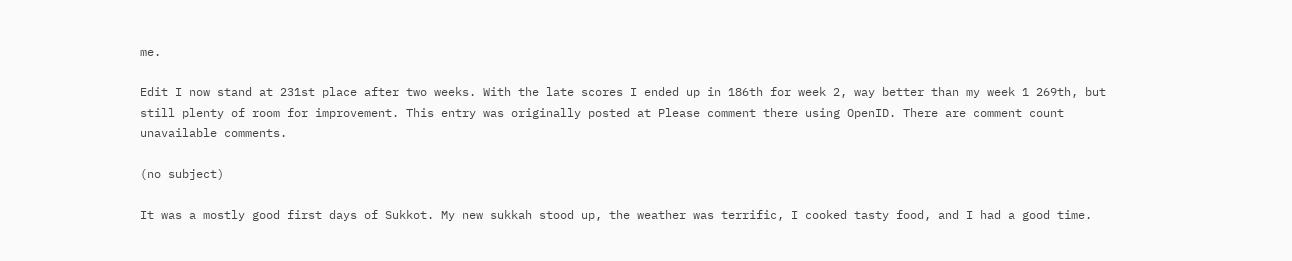me.

Edit I now stand at 231st place after two weeks. With the late scores I ended up in 186th for week 2, way better than my week 1 269th, but still plenty of room for improvement. This entry was originally posted at Please comment there using OpenID. There are comment count unavailable comments.

(no subject)

It was a mostly good first days of Sukkot. My new sukkah stood up, the weather was terrific, I cooked tasty food, and I had a good time.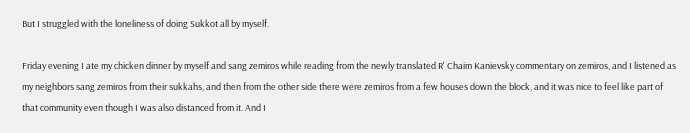But I struggled with the loneliness of doing Sukkot all by myself.

Friday evening I ate my chicken dinner by myself and sang zemiros while reading from the newly translated R' Chaim Kanievsky commentary on zemiros, and I listened as my neighbors sang zemiros from their sukkahs, and then from the other side there were zemiros from a few houses down the block, and it was nice to feel like part of that community even though I was also distanced from it. And I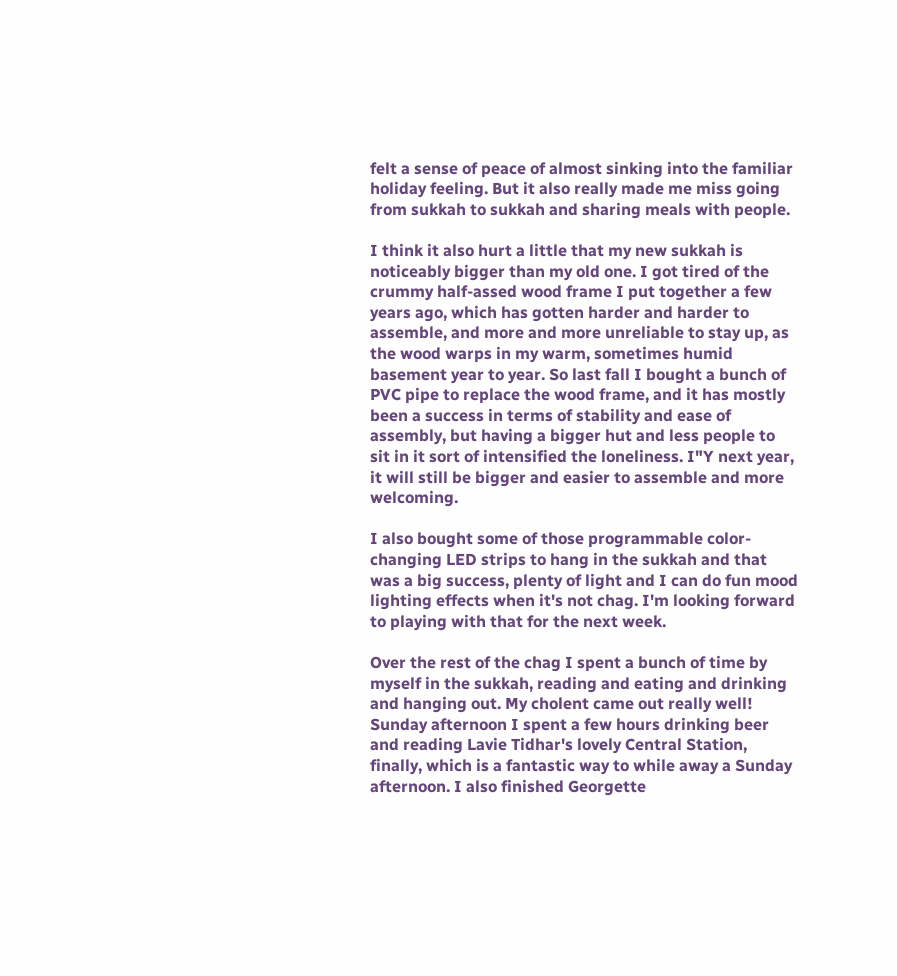felt a sense of peace of almost sinking into the familiar holiday feeling. But it also really made me miss going from sukkah to sukkah and sharing meals with people.

I think it also hurt a little that my new sukkah is noticeably bigger than my old one. I got tired of the crummy half-assed wood frame I put together a few years ago, which has gotten harder and harder to assemble, and more and more unreliable to stay up, as the wood warps in my warm, sometimes humid basement year to year. So last fall I bought a bunch of PVC pipe to replace the wood frame, and it has mostly been a success in terms of stability and ease of assembly, but having a bigger hut and less people to sit in it sort of intensified the loneliness. I"Y next year, it will still be bigger and easier to assemble and more welcoming.

I also bought some of those programmable color-changing LED strips to hang in the sukkah and that was a big success, plenty of light and I can do fun mood lighting effects when it's not chag. I'm looking forward to playing with that for the next week.

Over the rest of the chag I spent a bunch of time by myself in the sukkah, reading and eating and drinking and hanging out. My cholent came out really well! Sunday afternoon I spent a few hours drinking beer and reading Lavie Tidhar's lovely Central Station, finally, which is a fantastic way to while away a Sunday afternoon. I also finished Georgette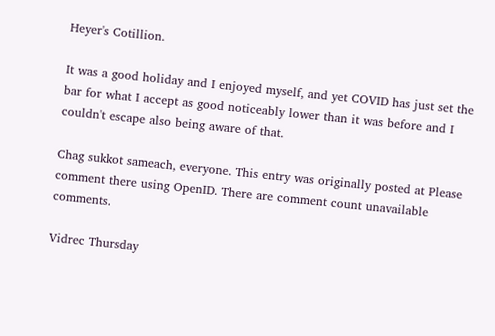Heyer's Cotillion.

It was a good holiday and I enjoyed myself, and yet COVID has just set the bar for what I accept as good noticeably lower than it was before and I couldn't escape also being aware of that.

Chag sukkot sameach, everyone. This entry was originally posted at Please comment there using OpenID. There are comment count unavailable comments.

Vidrec Thursday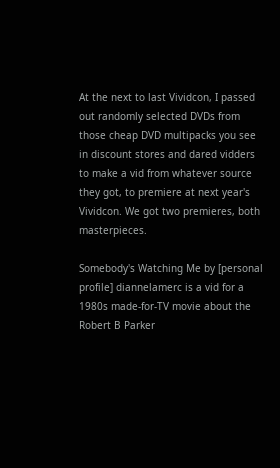At the next to last Vividcon, I passed out randomly selected DVDs from those cheap DVD multipacks you see in discount stores and dared vidders to make a vid from whatever source they got, to premiere at next year's Vividcon. We got two premieres, both masterpieces.

Somebody's Watching Me by [personal profile] diannelamerc is a vid for a 1980s made-for-TV movie about the Robert B Parker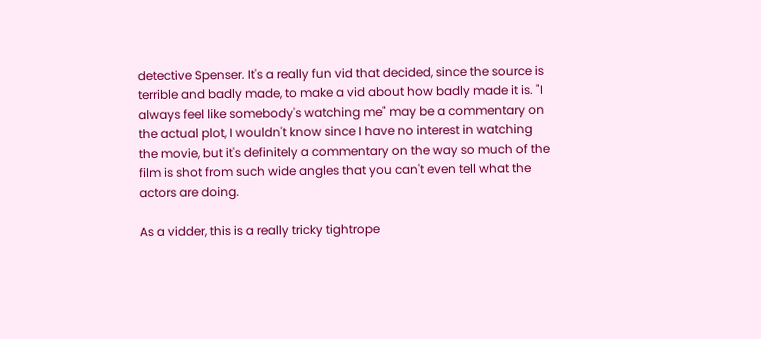detective Spenser. It's a really fun vid that decided, since the source is terrible and badly made, to make a vid about how badly made it is. "I always feel like somebody's watching me" may be a commentary on the actual plot, I wouldn't know since I have no interest in watching the movie, but it's definitely a commentary on the way so much of the film is shot from such wide angles that you can't even tell what the actors are doing.

As a vidder, this is a really tricky tightrope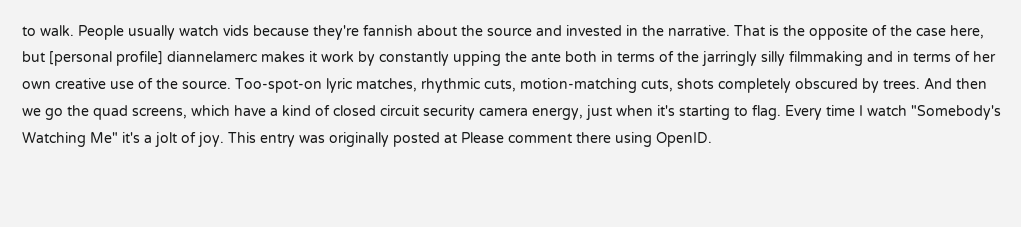to walk. People usually watch vids because they're fannish about the source and invested in the narrative. That is the opposite of the case here, but [personal profile] diannelamerc makes it work by constantly upping the ante both in terms of the jarringly silly filmmaking and in terms of her own creative use of the source. Too-spot-on lyric matches, rhythmic cuts, motion-matching cuts, shots completely obscured by trees. And then we go the quad screens, which have a kind of closed circuit security camera energy, just when it's starting to flag. Every time I watch "Somebody's Watching Me" it's a jolt of joy. This entry was originally posted at Please comment there using OpenID.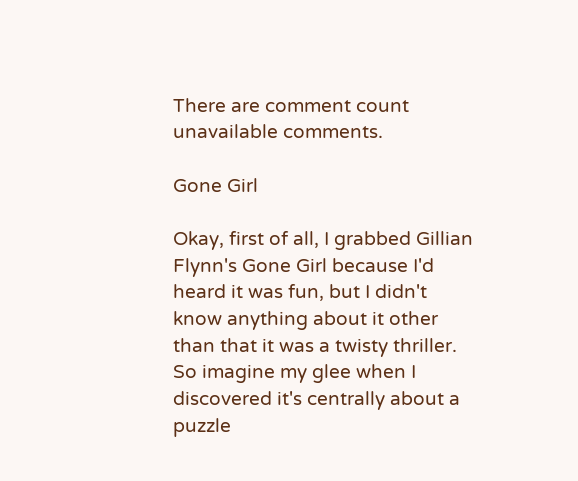There are comment count unavailable comments.

Gone Girl

Okay, first of all, I grabbed Gillian Flynn's Gone Girl because I'd heard it was fun, but I didn't know anything about it other than that it was a twisty thriller. So imagine my glee when I discovered it's centrally about a puzzle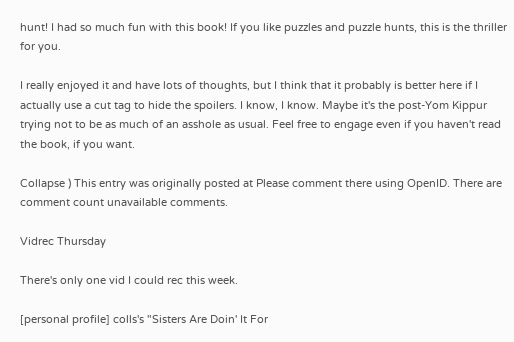hunt! I had so much fun with this book! If you like puzzles and puzzle hunts, this is the thriller for you.

I really enjoyed it and have lots of thoughts, but I think that it probably is better here if I actually use a cut tag to hide the spoilers. I know, I know. Maybe it's the post-Yom Kippur trying not to be as much of an asshole as usual. Feel free to engage even if you haven't read the book, if you want.

Collapse ) This entry was originally posted at Please comment there using OpenID. There are comment count unavailable comments.

Vidrec Thursday

There's only one vid I could rec this week.

[personal profile] colls's "Sisters Are Doin' It For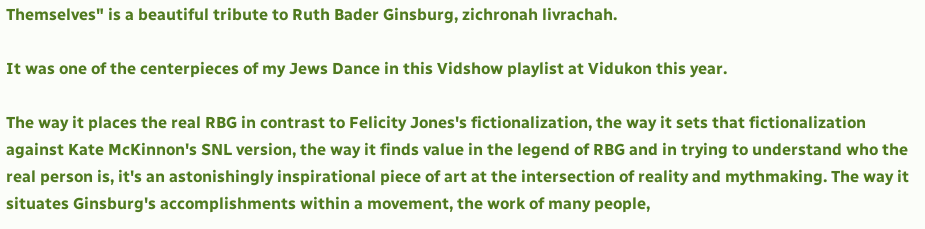Themselves" is a beautiful tribute to Ruth Bader Ginsburg, zichronah livrachah.

It was one of the centerpieces of my Jews Dance in this Vidshow playlist at Vidukon this year.

The way it places the real RBG in contrast to Felicity Jones's fictionalization, the way it sets that fictionalization against Kate McKinnon's SNL version, the way it finds value in the legend of RBG and in trying to understand who the real person is, it's an astonishingly inspirational piece of art at the intersection of reality and mythmaking. The way it situates Ginsburg's accomplishments within a movement, the work of many people,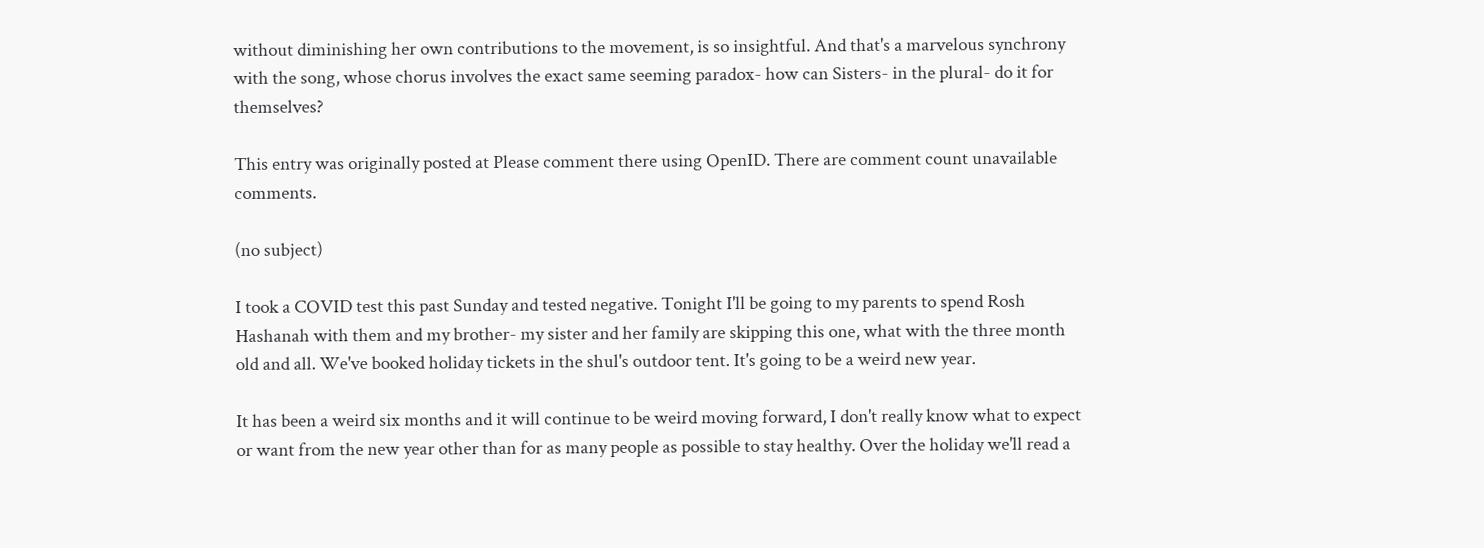without diminishing her own contributions to the movement, is so insightful. And that's a marvelous synchrony with the song, whose chorus involves the exact same seeming paradox- how can Sisters- in the plural- do it for themselves?

This entry was originally posted at Please comment there using OpenID. There are comment count unavailable comments.

(no subject)

I took a COVID test this past Sunday and tested negative. Tonight I'll be going to my parents to spend Rosh Hashanah with them and my brother- my sister and her family are skipping this one, what with the three month old and all. We've booked holiday tickets in the shul's outdoor tent. It's going to be a weird new year.

It has been a weird six months and it will continue to be weird moving forward, I don't really know what to expect or want from the new year other than for as many people as possible to stay healthy. Over the holiday we'll read a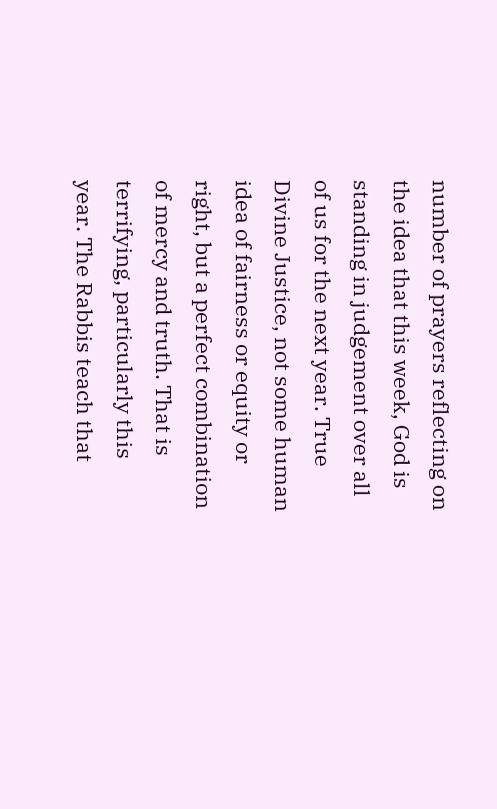number of prayers reflecting on the idea that this week, God is standing in judgement over all of us for the next year. True Divine Justice, not some human idea of fairness or equity or right, but a perfect combination of mercy and truth. That is terrifying, particularly this year. The Rabbis teach that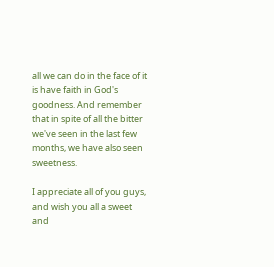all we can do in the face of it is have faith in God's goodness. And remember that in spite of all the bitter we've seen in the last few months, we have also seen sweetness.

I appreciate all of you guys, and wish you all a sweet and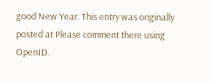good New Year. This entry was originally posted at Please comment there using OpenID.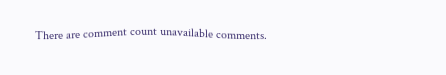There are comment count unavailable comments.